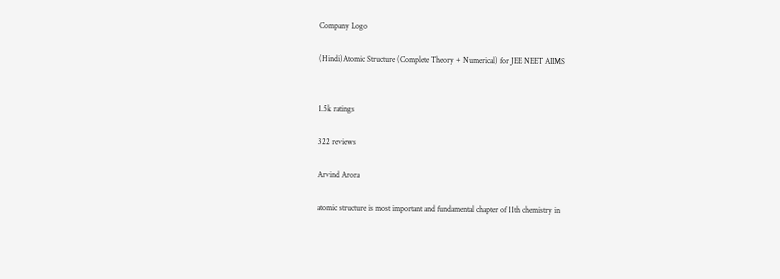Company Logo

(Hindi)Atomic Structure (Complete Theory + Numerical) for JEE NEET AIIMS


1.5k ratings

322 reviews

Arvind Arora

atomic structure is most important and fundamental chapter of 11th chemistry in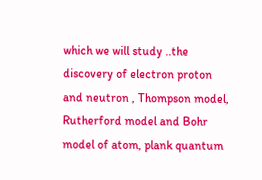which we will study ..the discovery of electron proton and neutron , Thompson model, Rutherford model and Bohr model of atom, plank quantum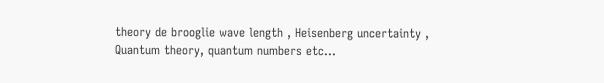theory de brooglie wave length , Heisenberg uncertainty , Quantum theory, quantum numbers etc...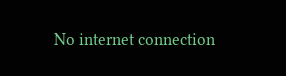No internet connection